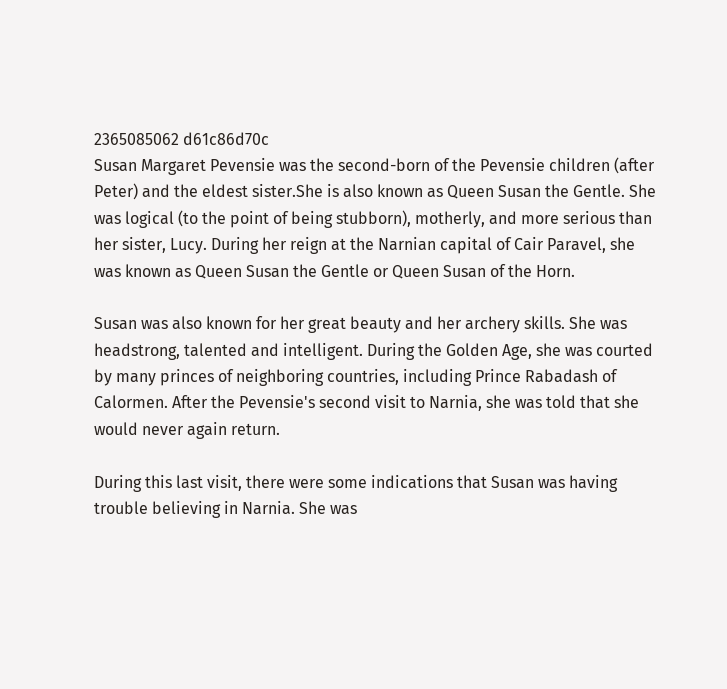2365085062 d61c86d70c
Susan Margaret Pevensie was the second-born of the Pevensie children (after Peter) and the eldest sister.She is also known as Queen Susan the Gentle. She was logical (to the point of being stubborn), motherly, and more serious than her sister, Lucy. During her reign at the Narnian capital of Cair Paravel, she was known as Queen Susan the Gentle or Queen Susan of the Horn.

Susan was also known for her great beauty and her archery skills. She was headstrong, talented and intelligent. During the Golden Age, she was courted by many princes of neighboring countries, including Prince Rabadash of Calormen. After the Pevensie's second visit to Narnia, she was told that she would never again return.

During this last visit, there were some indications that Susan was having trouble believing in Narnia. She was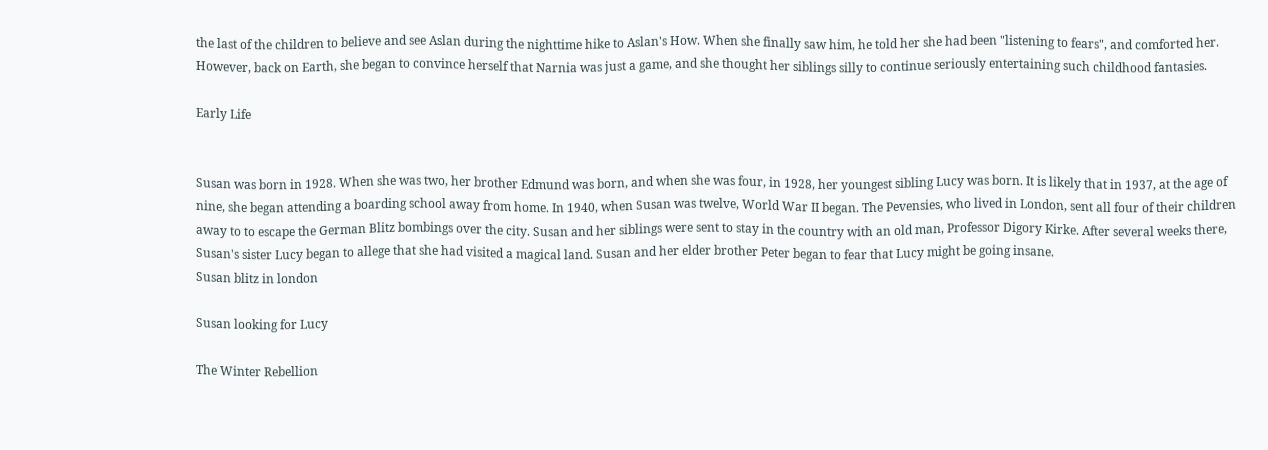the last of the children to believe and see Aslan during the nighttime hike to Aslan's How. When she finally saw him, he told her she had been "listening to fears", and comforted her. However, back on Earth, she began to convince herself that Narnia was just a game, and she thought her siblings silly to continue seriously entertaining such childhood fantasies.

Early Life


Susan was born in 1928. When she was two, her brother Edmund was born, and when she was four, in 1928, her youngest sibling Lucy was born. It is likely that in 1937, at the age of nine, she began attending a boarding school away from home. In 1940, when Susan was twelve, World War II began. The Pevensies, who lived in London, sent all four of their children away to to escape the German Blitz bombings over the city. Susan and her siblings were sent to stay in the country with an old man, Professor Digory Kirke. After several weeks there, Susan's sister Lucy began to allege that she had visited a magical land. Susan and her elder brother Peter began to fear that Lucy might be going insane.
Susan blitz in london

Susan looking for Lucy

The Winter Rebellion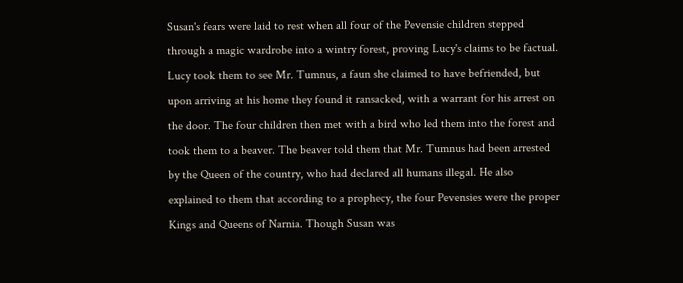Susan's fears were laid to rest when all four of the Pevensie children stepped through a magic wardrobe into a wintry forest, proving Lucy's claims to be factual. Lucy took them to see Mr. Tumnus, a faun she claimed to have befriended, but upon arriving at his home they found it ransacked, with a warrant for his arrest on the door. The four children then met with a bird who led them into the forest and took them to a beaver. The beaver told them that Mr. Tumnus had been arrested by the Queen of the country, who had declared all humans illegal. He also explained to them that according to a prophecy, the four Pevensies were the proper Kings and Queens of Narnia. Though Susan was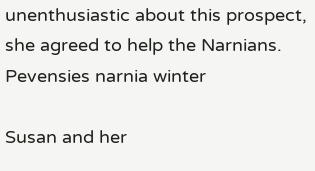unenthusiastic about this prospect, she agreed to help the Narnians.
Pevensies narnia winter

Susan and her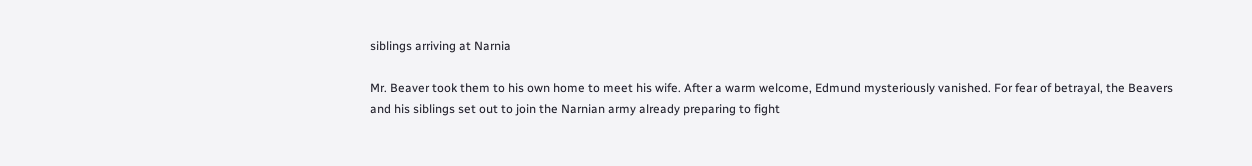siblings arriving at Narnia

Mr. Beaver took them to his own home to meet his wife. After a warm welcome, Edmund mysteriously vanished. For fear of betrayal, the Beavers and his siblings set out to join the Narnian army already preparing to fight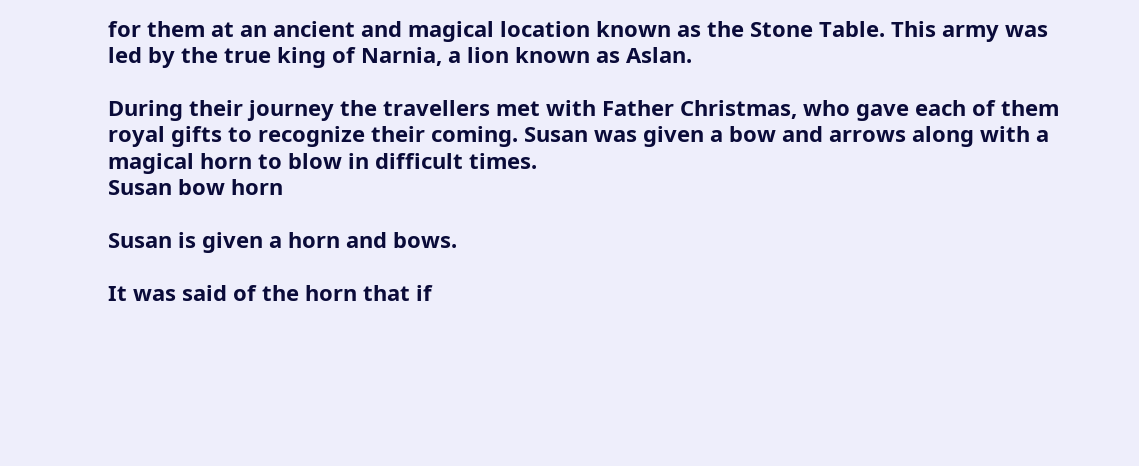for them at an ancient and magical location known as the Stone Table. This army was led by the true king of Narnia, a lion known as Aslan.

During their journey the travellers met with Father Christmas, who gave each of them royal gifts to recognize their coming. Susan was given a bow and arrows along with a magical horn to blow in difficult times.
Susan bow horn

Susan is given a horn and bows.

It was said of the horn that if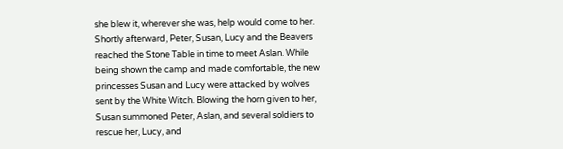she blew it, wherever she was, help would come to her. Shortly afterward, Peter, Susan, Lucy and the Beavers reached the Stone Table in time to meet Aslan. While being shown the camp and made comfortable, the new princesses Susan and Lucy were attacked by wolves sent by the White Witch. Blowing the horn given to her, Susan summoned Peter, Aslan, and several soldiers to rescue her, Lucy, and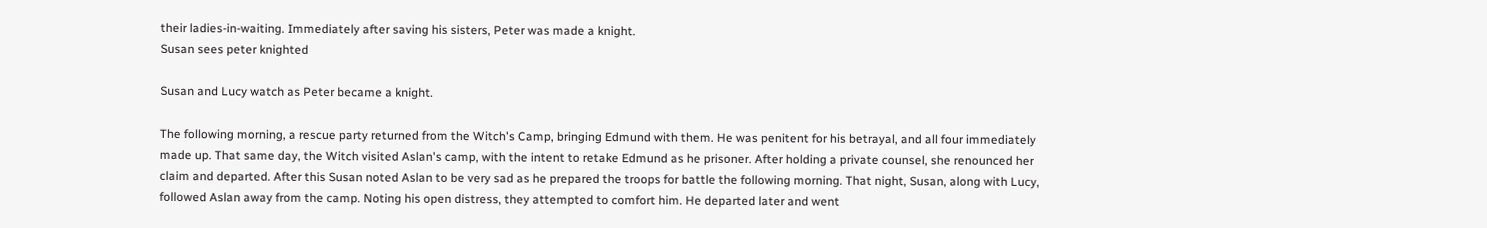their ladies-in-waiting. Immediately after saving his sisters, Peter was made a knight.
Susan sees peter knighted

Susan and Lucy watch as Peter became a knight.

The following morning, a rescue party returned from the Witch's Camp, bringing Edmund with them. He was penitent for his betrayal, and all four immediately made up. That same day, the Witch visited Aslan's camp, with the intent to retake Edmund as he prisoner. After holding a private counsel, she renounced her claim and departed. After this Susan noted Aslan to be very sad as he prepared the troops for battle the following morning. That night, Susan, along with Lucy, followed Aslan away from the camp. Noting his open distress, they attempted to comfort him. He departed later and went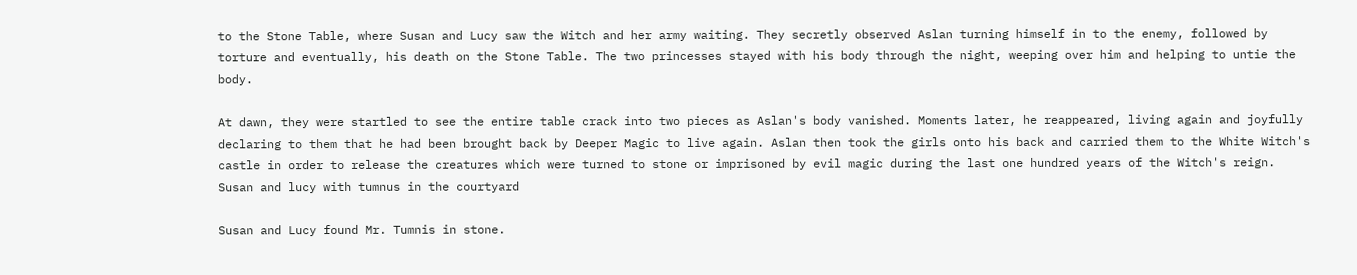to the Stone Table, where Susan and Lucy saw the Witch and her army waiting. They secretly observed Aslan turning himself in to the enemy, followed by torture and eventually, his death on the Stone Table. The two princesses stayed with his body through the night, weeping over him and helping to untie the body.

At dawn, they were startled to see the entire table crack into two pieces as Aslan's body vanished. Moments later, he reappeared, living again and joyfully declaring to them that he had been brought back by Deeper Magic to live again. Aslan then took the girls onto his back and carried them to the White Witch's castle in order to release the creatures which were turned to stone or imprisoned by evil magic during the last one hundred years of the Witch's reign.
Susan and lucy with tumnus in the courtyard

Susan and Lucy found Mr. Tumnis in stone.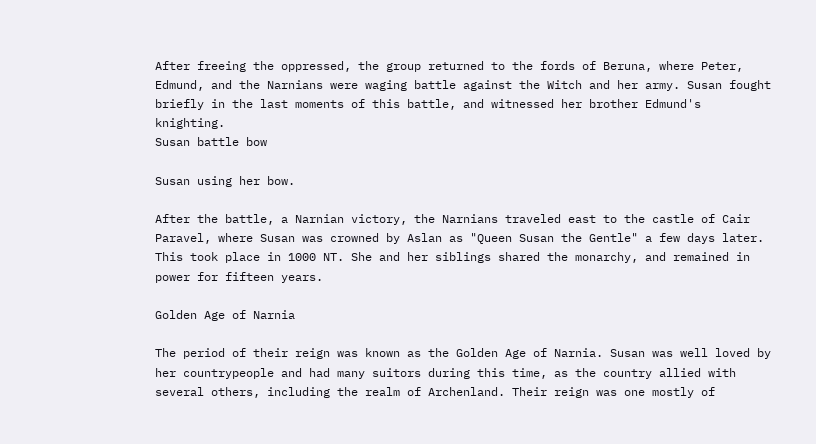After freeing the oppressed, the group returned to the fords of Beruna, where Peter, Edmund, and the Narnians were waging battle against the Witch and her army. Susan fought briefly in the last moments of this battle, and witnessed her brother Edmund's knighting.
Susan battle bow

Susan using her bow.

After the battle, a Narnian victory, the Narnians traveled east to the castle of Cair Paravel, where Susan was crowned by Aslan as "Queen Susan the Gentle" a few days later. This took place in 1000 NT. She and her siblings shared the monarchy, and remained in power for fifteen years.

Golden Age of Narnia

The period of their reign was known as the Golden Age of Narnia. Susan was well loved by her countrypeople and had many suitors during this time, as the country allied with several others, including the realm of Archenland. Their reign was one mostly of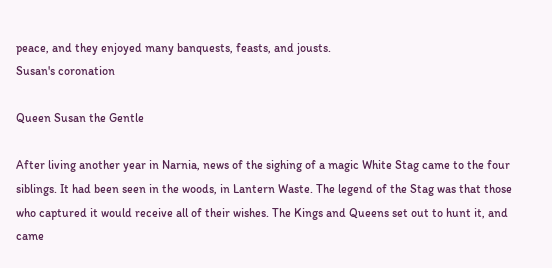peace, and they enjoyed many banquests, feasts, and jousts.
Susan's coronation

Queen Susan the Gentle

After living another year in Narnia, news of the sighing of a magic White Stag came to the four siblings. It had been seen in the woods, in Lantern Waste. The legend of the Stag was that those who captured it would receive all of their wishes. The Kings and Queens set out to hunt it, and came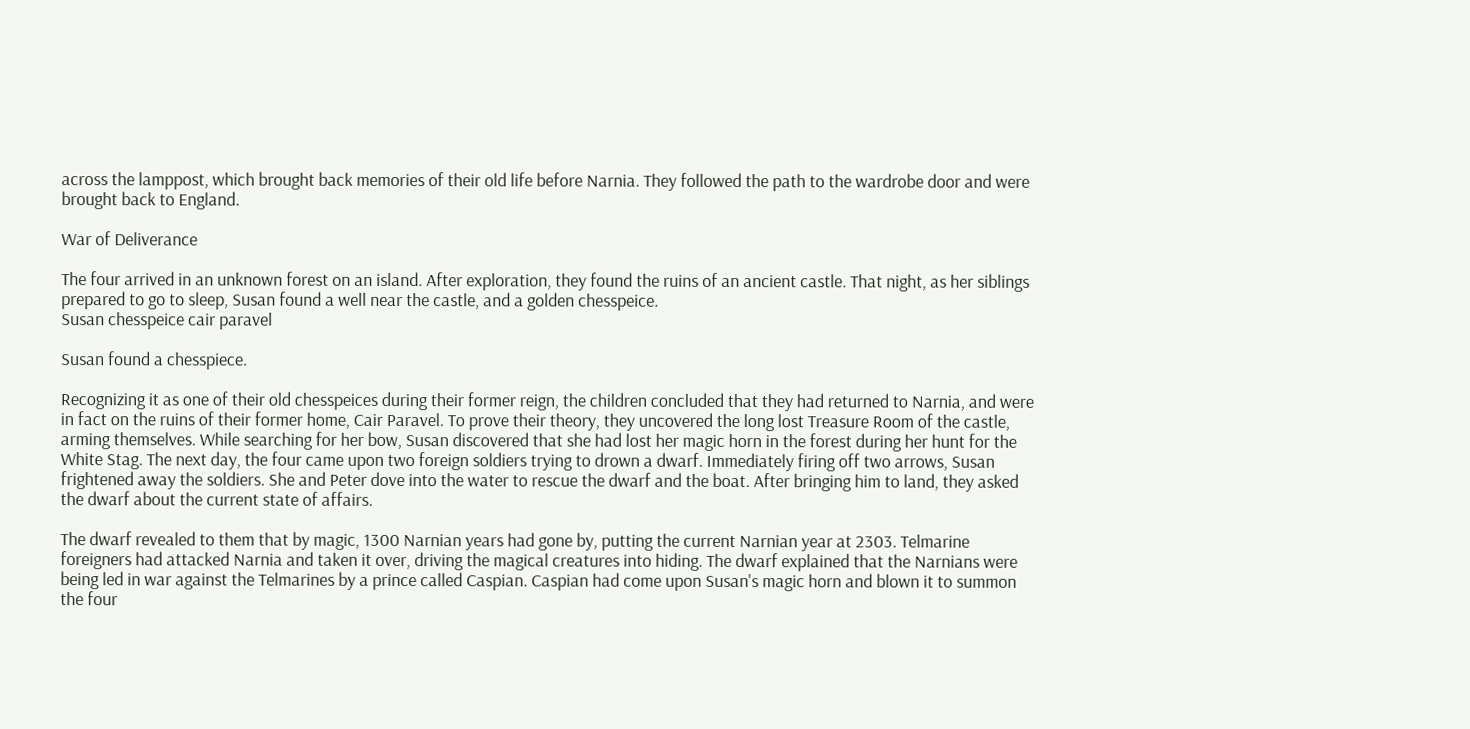across the lamppost, which brought back memories of their old life before Narnia. They followed the path to the wardrobe door and were brought back to England.

War of Deliverance

The four arrived in an unknown forest on an island. After exploration, they found the ruins of an ancient castle. That night, as her siblings prepared to go to sleep, Susan found a well near the castle, and a golden chesspeice.
Susan chesspeice cair paravel

Susan found a chesspiece.

Recognizing it as one of their old chesspeices during their former reign, the children concluded that they had returned to Narnia, and were in fact on the ruins of their former home, Cair Paravel. To prove their theory, they uncovered the long lost Treasure Room of the castle, arming themselves. While searching for her bow, Susan discovered that she had lost her magic horn in the forest during her hunt for the White Stag. The next day, the four came upon two foreign soldiers trying to drown a dwarf. Immediately firing off two arrows, Susan frightened away the soldiers. She and Peter dove into the water to rescue the dwarf and the boat. After bringing him to land, they asked the dwarf about the current state of affairs.

The dwarf revealed to them that by magic, 1300 Narnian years had gone by, putting the current Narnian year at 2303. Telmarine foreigners had attacked Narnia and taken it over, driving the magical creatures into hiding. The dwarf explained that the Narnians were being led in war against the Telmarines by a prince called Caspian. Caspian had come upon Susan's magic horn and blown it to summon the four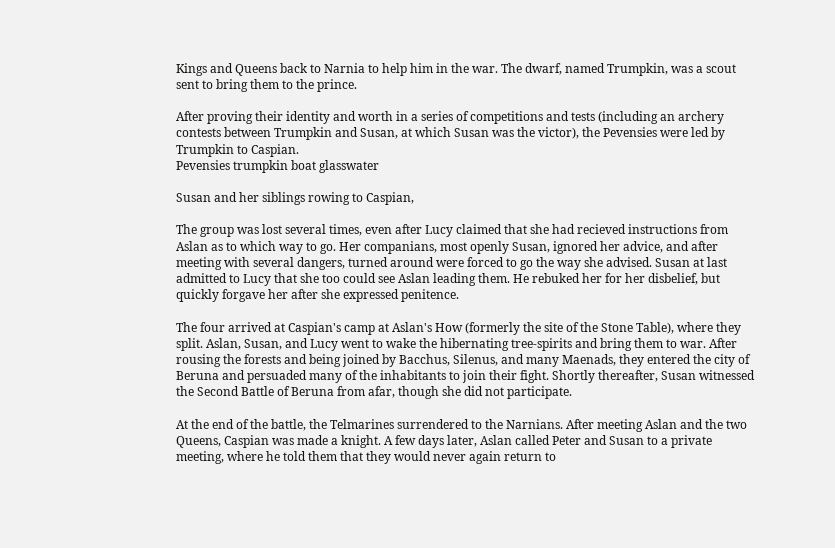Kings and Queens back to Narnia to help him in the war. The dwarf, named Trumpkin, was a scout sent to bring them to the prince.

After proving their identity and worth in a series of competitions and tests (including an archery contests between Trumpkin and Susan, at which Susan was the victor), the Pevensies were led by Trumpkin to Caspian.
Pevensies trumpkin boat glasswater

Susan and her siblings rowing to Caspian,

The group was lost several times, even after Lucy claimed that she had recieved instructions from Aslan as to which way to go. Her companians, most openly Susan, ignored her advice, and after meeting with several dangers, turned around were forced to go the way she advised. Susan at last admitted to Lucy that she too could see Aslan leading them. He rebuked her for her disbelief, but quickly forgave her after she expressed penitence.

The four arrived at Caspian's camp at Aslan's How (formerly the site of the Stone Table), where they split. Aslan, Susan, and Lucy went to wake the hibernating tree-spirits and bring them to war. After rousing the forests and being joined by Bacchus, Silenus, and many Maenads, they entered the city of Beruna and persuaded many of the inhabitants to join their fight. Shortly thereafter, Susan witnessed the Second Battle of Beruna from afar, though she did not participate.

At the end of the battle, the Telmarines surrendered to the Narnians. After meeting Aslan and the two Queens, Caspian was made a knight. A few days later, Aslan called Peter and Susan to a private meeting, where he told them that they would never again return to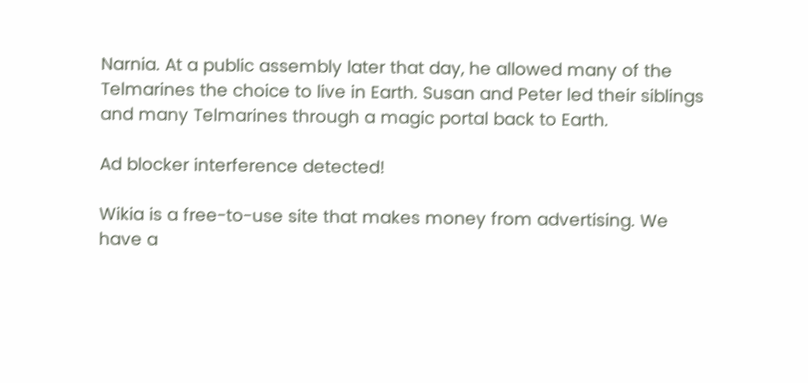Narnia. At a public assembly later that day, he allowed many of the Telmarines the choice to live in Earth. Susan and Peter led their siblings and many Telmarines through a magic portal back to Earth.

Ad blocker interference detected!

Wikia is a free-to-use site that makes money from advertising. We have a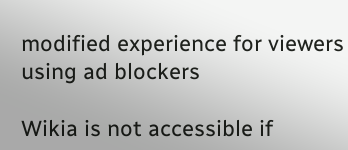modified experience for viewers using ad blockers

Wikia is not accessible if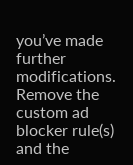you’ve made further modifications. Remove the custom ad blocker rule(s) and the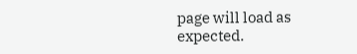page will load as expected.